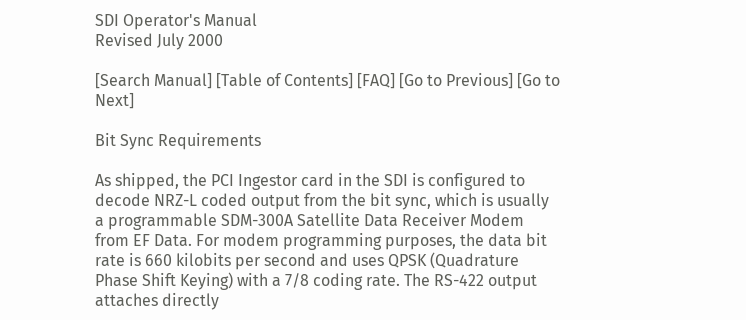SDI Operator's Manual
Revised July 2000

[Search Manual] [Table of Contents] [FAQ] [Go to Previous] [Go to Next]

Bit Sync Requirements

As shipped, the PCI Ingestor card in the SDI is configured to decode NRZ-L coded output from the bit sync, which is usually a programmable SDM-300A Satellite Data Receiver Modem from EF Data. For modem programming purposes, the data bit rate is 660 kilobits per second and uses QPSK (Quadrature Phase Shift Keying) with a 7/8 coding rate. The RS-422 output attaches directly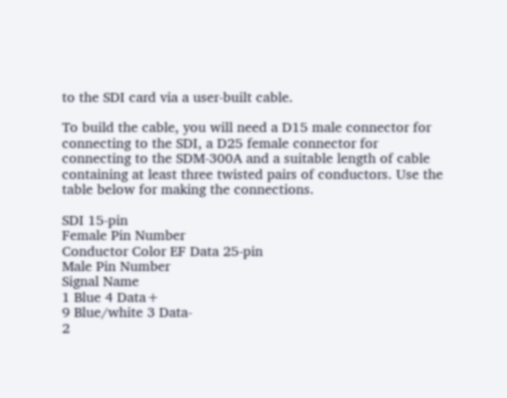to the SDI card via a user-built cable.

To build the cable, you will need a D15 male connector for connecting to the SDI, a D25 female connector for connecting to the SDM-300A and a suitable length of cable containing at least three twisted pairs of conductors. Use the table below for making the connections.

SDI 15-pin
Female Pin Number
Conductor Color EF Data 25-pin
Male Pin Number
Signal Name
1 Blue 4 Data+
9 Blue/white 3 Data-
2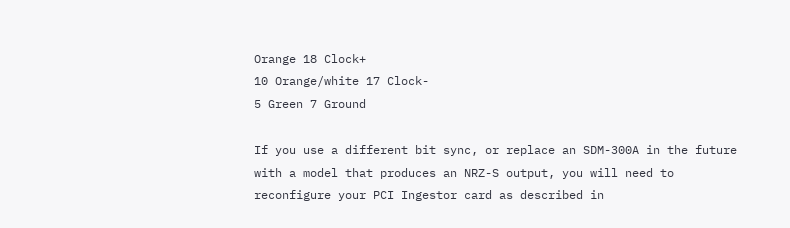Orange 18 Clock+
10 Orange/white 17 Clock-
5 Green 7 Ground

If you use a different bit sync, or replace an SDM-300A in the future with a model that produces an NRZ-S output, you will need to reconfigure your PCI Ingestor card as described in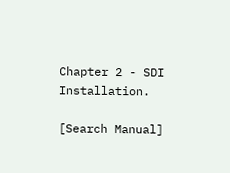Chapter 2 - SDI Installation.

[Search Manual]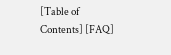[Table of Contents] [FAQ]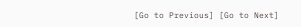[Go to Previous] [Go to Next]